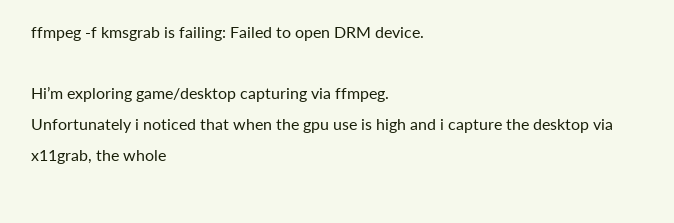ffmpeg -f kmsgrab is failing: Failed to open DRM device.

Hi’m exploring game/desktop capturing via ffmpeg.
Unfortunately i noticed that when the gpu use is high and i capture the desktop via x11grab, the whole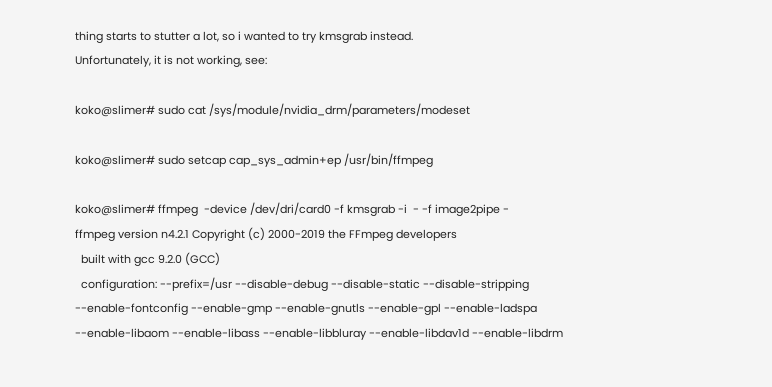thing starts to stutter a lot, so i wanted to try kmsgrab instead.
Unfortunately, it is not working, see:

koko@slimer# sudo cat /sys/module/nvidia_drm/parameters/modeset

koko@slimer# sudo setcap cap_sys_admin+ep /usr/bin/ffmpeg

koko@slimer# ffmpeg  -device /dev/dri/card0 -f kmsgrab -i  - -f image2pipe -
ffmpeg version n4.2.1 Copyright (c) 2000-2019 the FFmpeg developers
  built with gcc 9.2.0 (GCC)
  configuration: --prefix=/usr --disable-debug --disable-static --disable-stripping --enable-fontconfig --enable-gmp --enable-gnutls --enable-gpl --enable-ladspa --enable-libaom --enable-libass --enable-libbluray --enable-libdav1d --enable-libdrm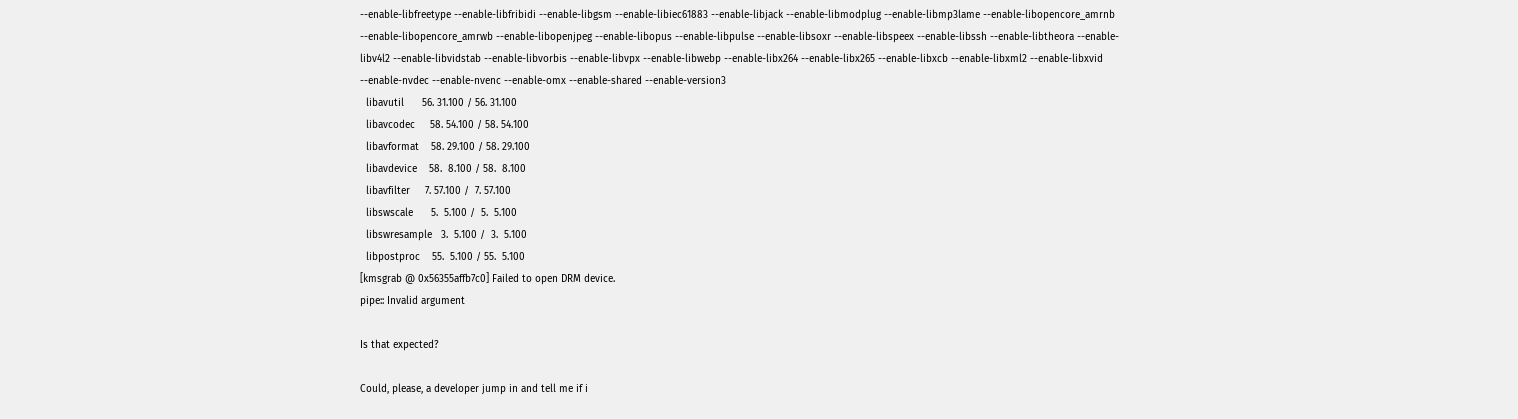--enable-libfreetype --enable-libfribidi --enable-libgsm --enable-libiec61883 --enable-libjack --enable-libmodplug --enable-libmp3lame --enable-libopencore_amrnb --enable-libopencore_amrwb --enable-libopenjpeg --enable-libopus --enable-libpulse --enable-libsoxr --enable-libspeex --enable-libssh --enable-libtheora --enable-libv4l2 --enable-libvidstab --enable-libvorbis --enable-libvpx --enable-libwebp --enable-libx264 --enable-libx265 --enable-libxcb --enable-libxml2 --enable-libxvid --enable-nvdec --enable-nvenc --enable-omx --enable-shared --enable-version3
  libavutil      56. 31.100 / 56. 31.100
  libavcodec     58. 54.100 / 58. 54.100
  libavformat    58. 29.100 / 58. 29.100
  libavdevice    58.  8.100 / 58.  8.100
  libavfilter     7. 57.100 /  7. 57.100
  libswscale      5.  5.100 /  5.  5.100
  libswresample   3.  5.100 /  3.  5.100
  libpostproc    55.  5.100 / 55.  5.100
[kmsgrab @ 0x56355affb7c0] Failed to open DRM device.
pipe:: Invalid argument

Is that expected?

Could, please, a developer jump in and tell me if i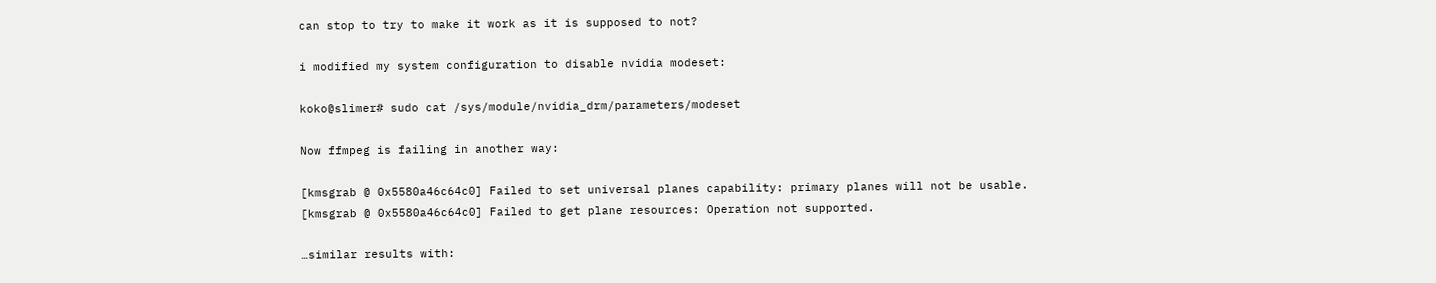can stop to try to make it work as it is supposed to not?

i modified my system configuration to disable nvidia modeset:

koko@slimer# sudo cat /sys/module/nvidia_drm/parameters/modeset

Now ffmpeg is failing in another way:

[kmsgrab @ 0x5580a46c64c0] Failed to set universal planes capability: primary planes will not be usable.
[kmsgrab @ 0x5580a46c64c0] Failed to get plane resources: Operation not supported.

…similar results with: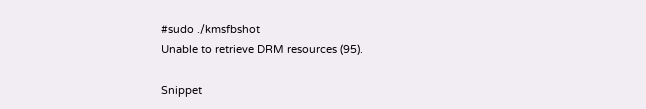#sudo ./kmsfbshot
Unable to retrieve DRM resources (95).

Snippet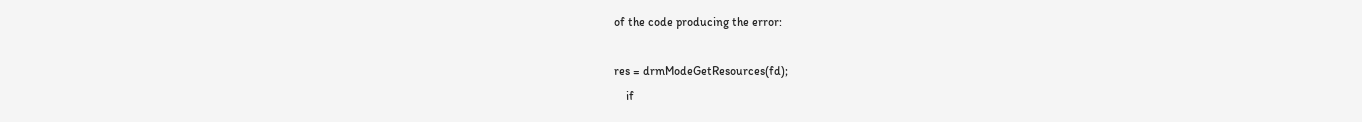of the code producing the error:

res = drmModeGetResources(fd);
    if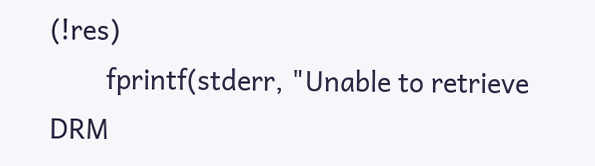(!res)
        fprintf(stderr, "Unable to retrieve DRM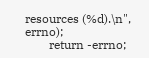resources (%d).\n", errno);
        return -errno;